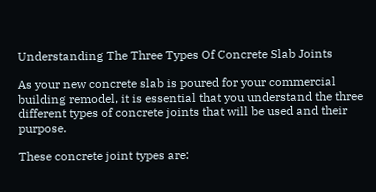Understanding The Three Types Of Concrete Slab Joints

As your new concrete slab is poured for your commercial building remodel, it is essential that you understand the three different types of concrete joints that will be used and their purpose.

These concrete joint types are: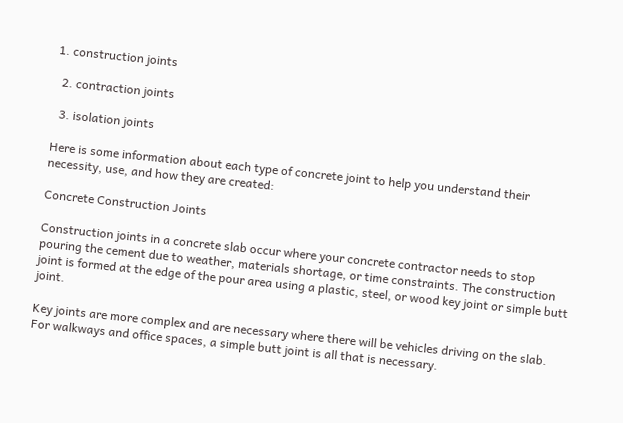1. construction joints

  2. contraction joints

  3. isolation joints

Here is some information about each type of concrete joint to help you understand their necessity, use, and how they are created:

Concrete Construction Joints

Construction joints in a concrete slab occur where your concrete contractor needs to stop pouring the cement due to weather, materials shortage, or time constraints. The construction joint is formed at the edge of the pour area using a plastic, steel, or wood key joint or simple butt joint.

Key joints are more complex and are necessary where there will be vehicles driving on the slab. For walkways and office spaces, a simple butt joint is all that is necessary.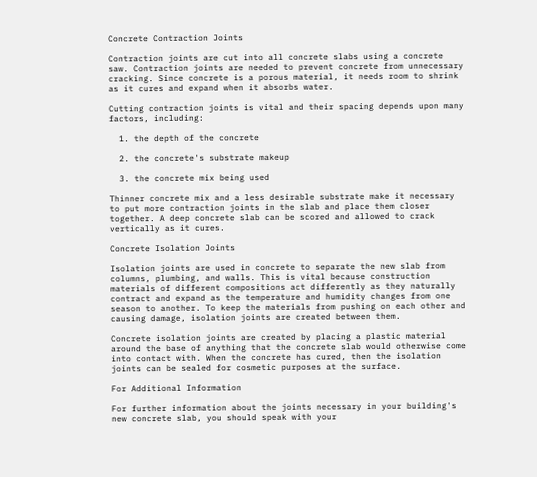Concrete Contraction Joints

Contraction joints are cut into all concrete slabs using a concrete saw. Contraction joints are needed to prevent concrete from unnecessary cracking. Since concrete is a porous material, it needs room to shrink as it cures and expand when it absorbs water.

Cutting contraction joints is vital and their spacing depends upon many factors, including:

  1. the depth of the concrete

  2. the concrete's substrate makeup

  3. the concrete mix being used

Thinner concrete mix and a less desirable substrate make it necessary to put more contraction joints in the slab and place them closer together. A deep concrete slab can be scored and allowed to crack vertically as it cures.

Concrete Isolation Joints

Isolation joints are used in concrete to separate the new slab from columns, plumbing, and walls. This is vital because construction materials of different compositions act differently as they naturally contract and expand as the temperature and humidity changes from one season to another. To keep the materials from pushing on each other and causing damage, isolation joints are created between them.

Concrete isolation joints are created by placing a plastic material around the base of anything that the concrete slab would otherwise come into contact with. When the concrete has cured, then the isolation joints can be sealed for cosmetic purposes at the surface.

For Additional Information

For further information about the joints necessary in your building's new concrete slab, you should speak with your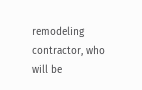remodeling contractor, who will be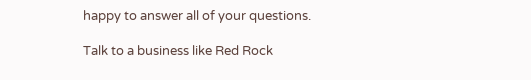happy to answer all of your questions.

Talk to a business like Red Rock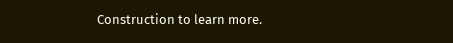Construction to learn more.